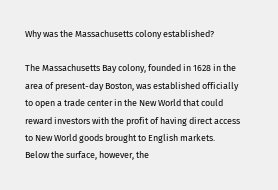Why was the Massachusetts colony established?

The Massachusetts Bay colony, founded in 1628 in the area of present-day Boston, was established officially to open a trade center in the New World that could reward investors with the profit of having direct access to New World goods brought to English markets. Below the surface, however, the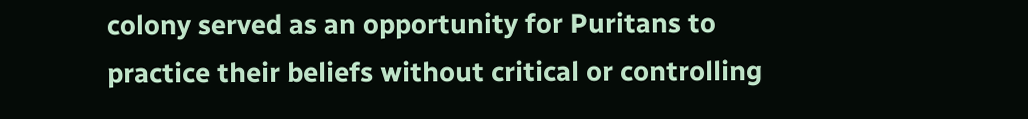colony served as an opportunity for Puritans to practice their beliefs without critical or controlling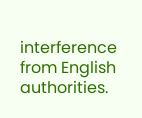interference from English authorities.